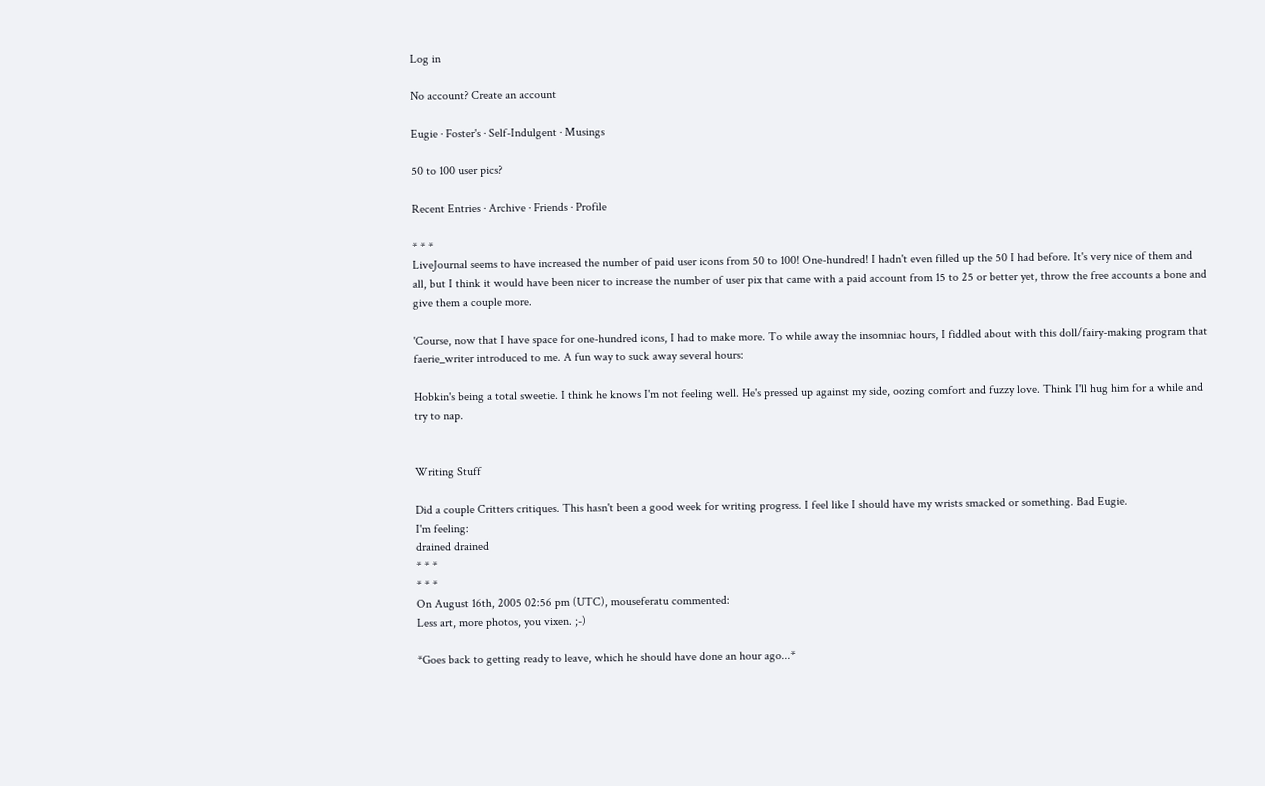Log in

No account? Create an account

Eugie · Foster's · Self-Indulgent · Musings

50 to 100 user pics?

Recent Entries · Archive · Friends · Profile

* * *
LiveJournal seems to have increased the number of paid user icons from 50 to 100! One-hundred! I hadn't even filled up the 50 I had before. It's very nice of them and all, but I think it would have been nicer to increase the number of user pix that came with a paid account from 15 to 25 or better yet, throw the free accounts a bone and give them a couple more.

'Course, now that I have space for one-hundred icons, I had to make more. To while away the insomniac hours, I fiddled about with this doll/fairy-making program that faerie_writer introduced to me. A fun way to suck away several hours:

Hobkin's being a total sweetie. I think he knows I'm not feeling well. He's pressed up against my side, oozing comfort and fuzzy love. Think I'll hug him for a while and try to nap.


Writing Stuff

Did a couple Critters critiques. This hasn't been a good week for writing progress. I feel like I should have my wrists smacked or something. Bad Eugie.
I'm feeling:
drained drained
* * *
* * *
On August 16th, 2005 02:56 pm (UTC), mouseferatu commented:
Less art, more photos, you vixen. ;-)

*Goes back to getting ready to leave, which he should have done an hour ago...*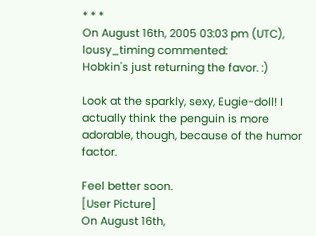* * *
On August 16th, 2005 03:03 pm (UTC), lousy_timing commented:
Hobkin's just returning the favor. :)

Look at the sparkly, sexy, Eugie-doll! I actually think the penguin is more adorable, though, because of the humor factor.

Feel better soon.
[User Picture]
On August 16th,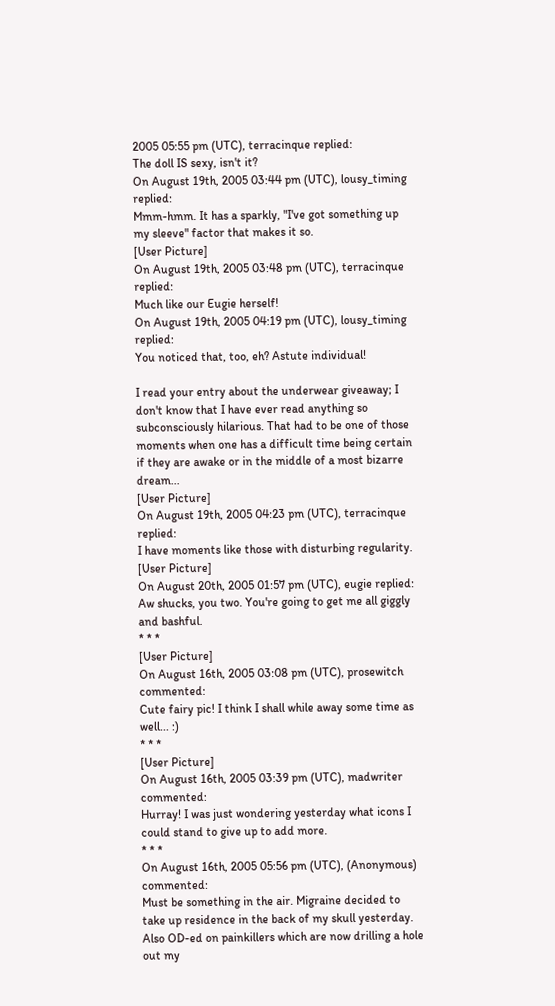2005 05:55 pm (UTC), terracinque replied:
The doll IS sexy, isn't it?
On August 19th, 2005 03:44 pm (UTC), lousy_timing replied:
Mmm-hmm. It has a sparkly, "I've got something up my sleeve" factor that makes it so.
[User Picture]
On August 19th, 2005 03:48 pm (UTC), terracinque replied:
Much like our Eugie herself!
On August 19th, 2005 04:19 pm (UTC), lousy_timing replied:
You noticed that, too, eh? Astute individual!

I read your entry about the underwear giveaway; I don't know that I have ever read anything so subconsciously hilarious. That had to be one of those moments when one has a difficult time being certain if they are awake or in the middle of a most bizarre dream...
[User Picture]
On August 19th, 2005 04:23 pm (UTC), terracinque replied:
I have moments like those with disturbing regularity.
[User Picture]
On August 20th, 2005 01:57 pm (UTC), eugie replied:
Aw shucks, you two. You're going to get me all giggly and bashful.
* * *
[User Picture]
On August 16th, 2005 03:08 pm (UTC), prosewitch commented:
Cute fairy pic! I think I shall while away some time as well... :)
* * *
[User Picture]
On August 16th, 2005 03:39 pm (UTC), madwriter commented:
Hurray! I was just wondering yesterday what icons I could stand to give up to add more.
* * *
On August 16th, 2005 05:56 pm (UTC), (Anonymous) commented:
Must be something in the air. Migraine decided to take up residence in the back of my skull yesterday. Also OD-ed on painkillers which are now drilling a hole out my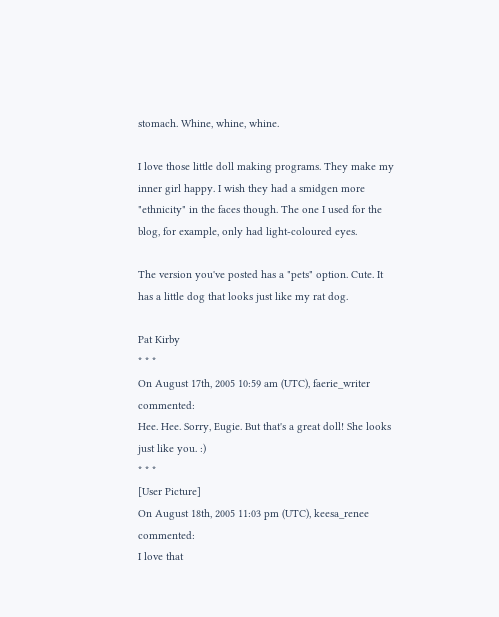stomach. Whine, whine, whine.

I love those little doll making programs. They make my inner girl happy. I wish they had a smidgen more "ethnicity" in the faces though. The one I used for the blog, for example, only had light-coloured eyes.

The version you've posted has a "pets" option. Cute. It has a little dog that looks just like my rat dog.

Pat Kirby
* * *
On August 17th, 2005 10:59 am (UTC), faerie_writer commented:
Hee. Hee. Sorry, Eugie. But that's a great doll! She looks just like you. :)
* * *
[User Picture]
On August 18th, 2005 11:03 pm (UTC), keesa_renee commented:
I love that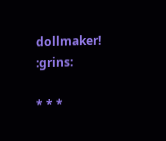dollmaker! :grins:

* * *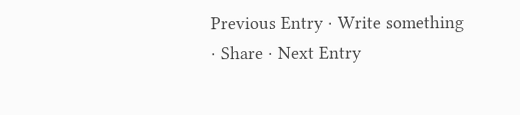Previous Entry · Write something · Share · Next Entry